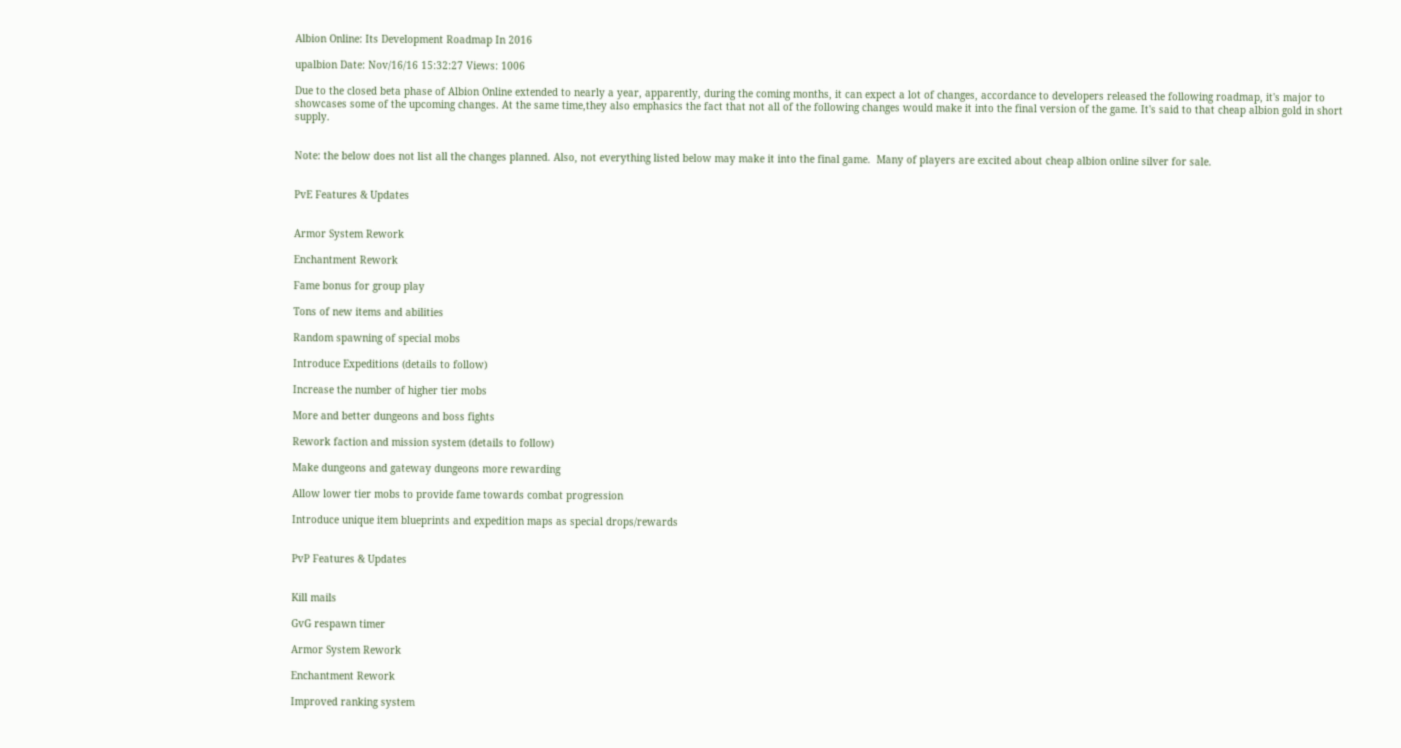Albion Online: Its Development Roadmap In 2016

upalbion Date: Nov/16/16 15:32:27 Views: 1006

Due to the closed beta phase of Albion Online extended to nearly a year, apparently, during the coming months, it can expect a lot of changes, accordance to developers released the following roadmap, it's major to showcases some of the upcoming changes. At the same time,they also emphasics the fact that not all of the following changes would make it into the final version of the game. It's said to that cheap albion gold in short supply.


Note: the below does not list all the changes planned. Also, not everything listed below may make it into the final game.  Many of players are excited about cheap albion online silver for sale.


PvE Features & Updates


Armor System Rework

Enchantment Rework

Fame bonus for group play

Tons of new items and abilities

Random spawning of special mobs

Introduce Expeditions (details to follow)

Increase the number of higher tier mobs

More and better dungeons and boss fights

Rework faction and mission system (details to follow)

Make dungeons and gateway dungeons more rewarding

Allow lower tier mobs to provide fame towards combat progression

Introduce unique item blueprints and expedition maps as special drops/rewards


PvP Features & Updates


Kill mails

GvG respawn timer

Armor System Rework

Enchantment Rework

Improved ranking system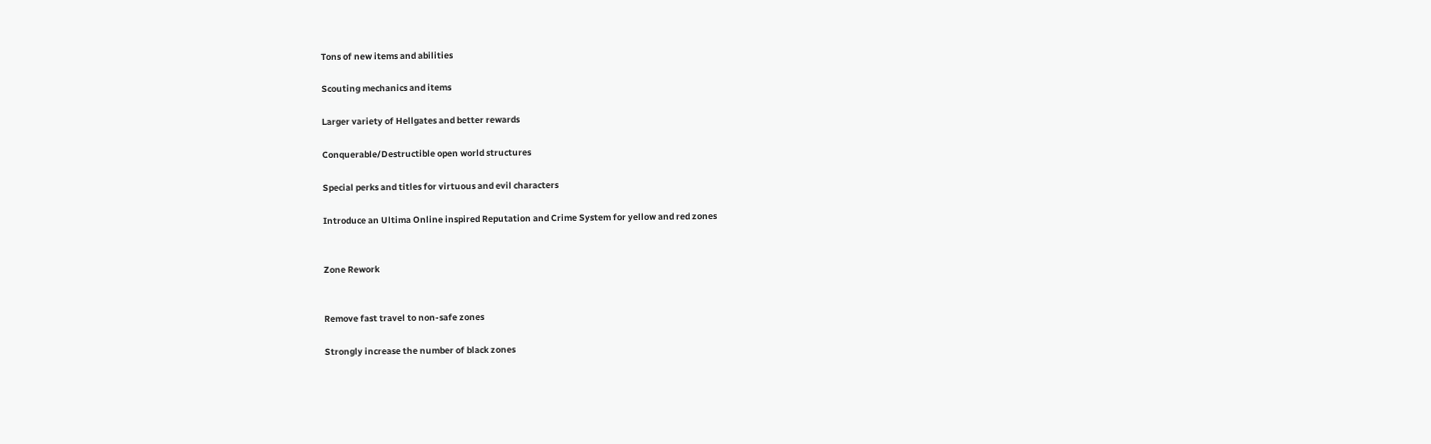Tons of new items and abilities

Scouting mechanics and items

Larger variety of Hellgates and better rewards

Conquerable/Destructible open world structures

Special perks and titles for virtuous and evil characters

Introduce an Ultima Online inspired Reputation and Crime System for yellow and red zones


Zone Rework


Remove fast travel to non-safe zones

Strongly increase the number of black zones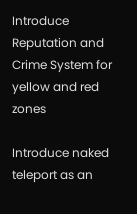Introduce Reputation and Crime System for yellow and red zones

Introduce naked teleport as an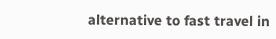alternative to fast travel in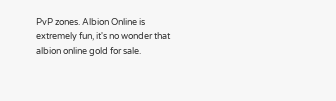PvP zones. Albion Online is extremely fun, it's no wonder that albion online gold for sale.